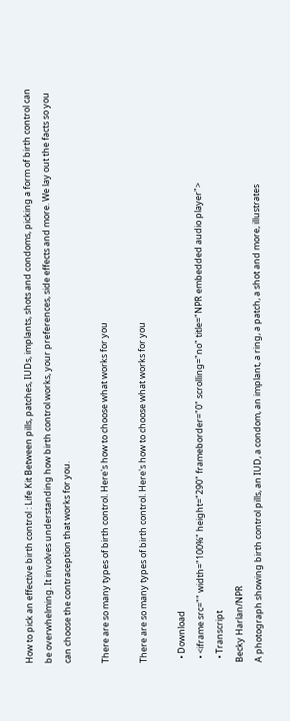How to pick an effective birth control : Life Kit Between pills, patches, IUDs, implants, shots and condoms, picking a form of birth control can be overwhelming. It involves understanding how birth control works, your preferences, side effects and more. We lay out the facts so you can choose the contraception that works for you.

There are so many types of birth control. Here's how to choose what works for you

There are so many types of birth control. Here's how to choose what works for you

  • Download
  • <iframe src="" width="100%" height="290" frameborder="0" scrolling="no" title="NPR embedded audio player">
  • Transcript
Becky Harlan/NPR
A photograph showing birth control pills, an IUD, a condom, an implant, a ring, a patch, a shot and more, illustrates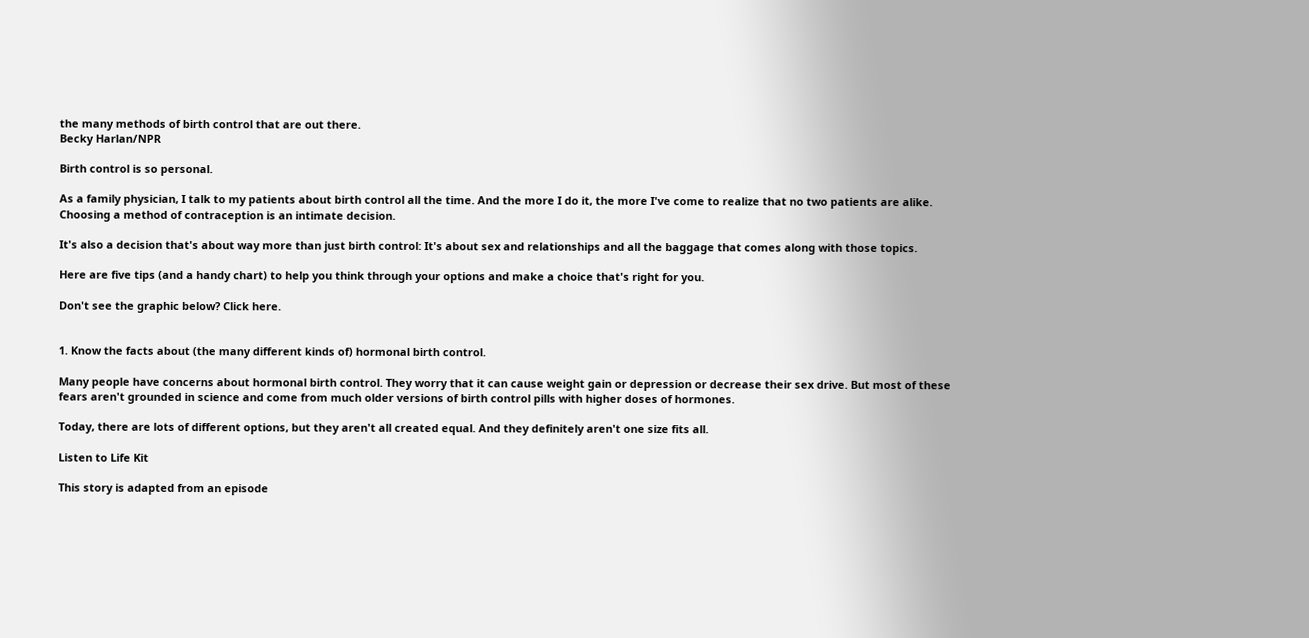the many methods of birth control that are out there.
Becky Harlan/NPR

Birth control is so personal.

As a family physician, I talk to my patients about birth control all the time. And the more I do it, the more I've come to realize that no two patients are alike. Choosing a method of contraception is an intimate decision.

It's also a decision that's about way more than just birth control: It's about sex and relationships and all the baggage that comes along with those topics.

Here are five tips (and a handy chart) to help you think through your options and make a choice that's right for you.

Don't see the graphic below? Click here.


1. Know the facts about (the many different kinds of) hormonal birth control.

Many people have concerns about hormonal birth control. They worry that it can cause weight gain or depression or decrease their sex drive. But most of these fears aren't grounded in science and come from much older versions of birth control pills with higher doses of hormones.

Today, there are lots of different options, but they aren't all created equal. And they definitely aren't one size fits all.

Listen to Life Kit

This story is adapted from an episode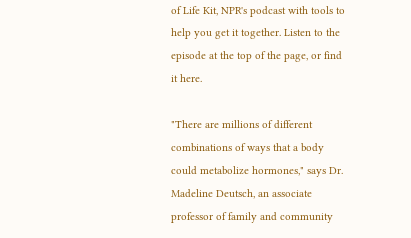of Life Kit, NPR's podcast with tools to help you get it together. Listen to the episode at the top of the page, or find it here.

"There are millions of different combinations of ways that a body could metabolize hormones," says Dr. Madeline Deutsch, an associate professor of family and community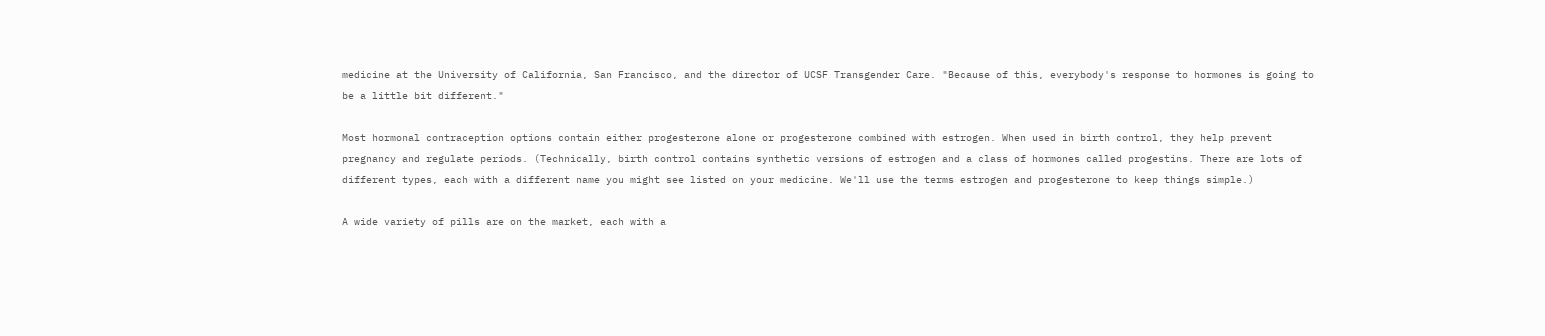medicine at the University of California, San Francisco, and the director of UCSF Transgender Care. "Because of this, everybody's response to hormones is going to be a little bit different."

Most hormonal contraception options contain either progesterone alone or progesterone combined with estrogen. When used in birth control, they help prevent pregnancy and regulate periods. (Technically, birth control contains synthetic versions of estrogen and a class of hormones called progestins. There are lots of different types, each with a different name you might see listed on your medicine. We'll use the terms estrogen and progesterone to keep things simple.)

A wide variety of pills are on the market, each with a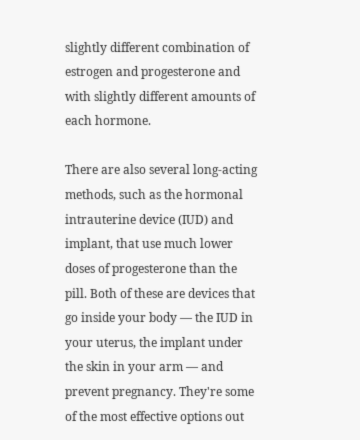slightly different combination of estrogen and progesterone and with slightly different amounts of each hormone.

There are also several long-acting methods, such as the hormonal intrauterine device (IUD) and implant, that use much lower doses of progesterone than the pill. Both of these are devices that go inside your body — the IUD in your uterus, the implant under the skin in your arm — and prevent pregnancy. They're some of the most effective options out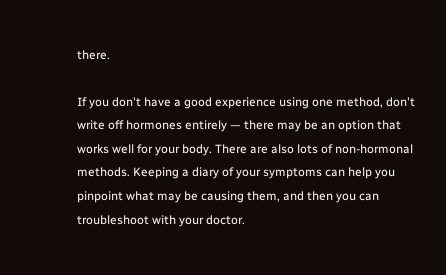there.

If you don't have a good experience using one method, don't write off hormones entirely — there may be an option that works well for your body. There are also lots of non-hormonal methods. Keeping a diary of your symptoms can help you pinpoint what may be causing them, and then you can troubleshoot with your doctor.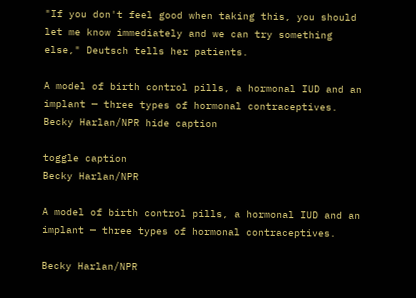"If you don't feel good when taking this, you should let me know immediately and we can try something else," Deutsch tells her patients.

A model of birth control pills, a hormonal IUD and an implant — three types of hormonal contraceptives. Becky Harlan/NPR hide caption

toggle caption
Becky Harlan/NPR

A model of birth control pills, a hormonal IUD and an implant — three types of hormonal contraceptives.

Becky Harlan/NPR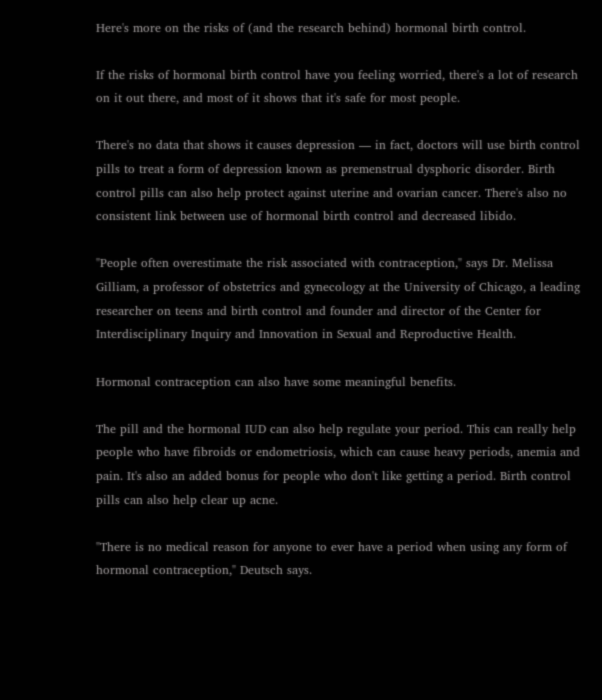Here's more on the risks of (and the research behind) hormonal birth control.

If the risks of hormonal birth control have you feeling worried, there's a lot of research on it out there, and most of it shows that it's safe for most people.

There's no data that shows it causes depression — in fact, doctors will use birth control pills to treat a form of depression known as premenstrual dysphoric disorder. Birth control pills can also help protect against uterine and ovarian cancer. There's also no consistent link between use of hormonal birth control and decreased libido.

"People often overestimate the risk associated with contraception," says Dr. Melissa Gilliam, a professor of obstetrics and gynecology at the University of Chicago, a leading researcher on teens and birth control and founder and director of the Center for Interdisciplinary Inquiry and Innovation in Sexual and Reproductive Health.

Hormonal contraception can also have some meaningful benefits.

The pill and the hormonal IUD can also help regulate your period. This can really help people who have fibroids or endometriosis, which can cause heavy periods, anemia and pain. It's also an added bonus for people who don't like getting a period. Birth control pills can also help clear up acne.

"There is no medical reason for anyone to ever have a period when using any form of hormonal contraception," Deutsch says.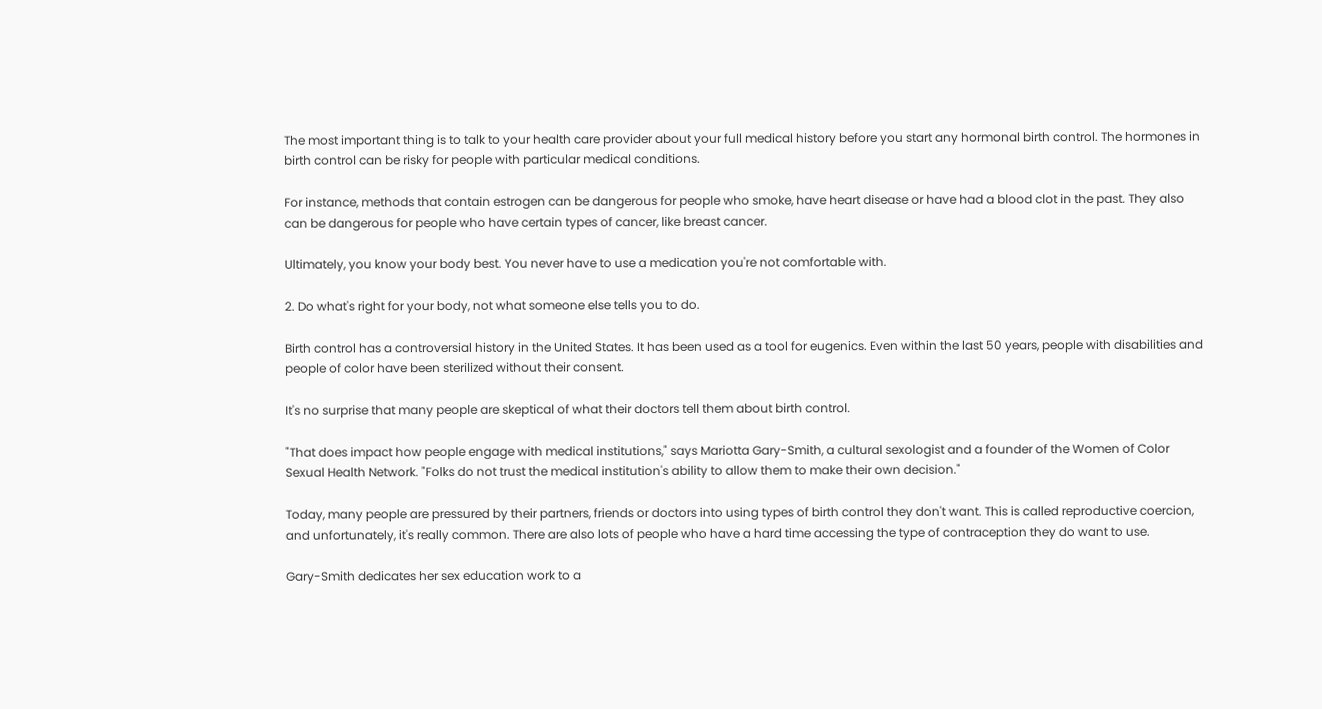The most important thing is to talk to your health care provider about your full medical history before you start any hormonal birth control. The hormones in birth control can be risky for people with particular medical conditions.

For instance, methods that contain estrogen can be dangerous for people who smoke, have heart disease or have had a blood clot in the past. They also can be dangerous for people who have certain types of cancer, like breast cancer.

Ultimately, you know your body best. You never have to use a medication you're not comfortable with.

2. Do what's right for your body, not what someone else tells you to do.

Birth control has a controversial history in the United States. It has been used as a tool for eugenics. Even within the last 50 years, people with disabilities and people of color have been sterilized without their consent.

It's no surprise that many people are skeptical of what their doctors tell them about birth control.

"That does impact how people engage with medical institutions," says Mariotta Gary-Smith, a cultural sexologist and a founder of the Women of Color Sexual Health Network. "Folks do not trust the medical institution's ability to allow them to make their own decision."

Today, many people are pressured by their partners, friends or doctors into using types of birth control they don't want. This is called reproductive coercion, and unfortunately, it's really common. There are also lots of people who have a hard time accessing the type of contraception they do want to use.

Gary-Smith dedicates her sex education work to a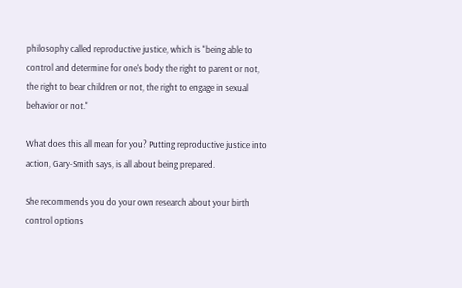philosophy called reproductive justice, which is "being able to control and determine for one's body the right to parent or not, the right to bear children or not, the right to engage in sexual behavior or not."

What does this all mean for you? Putting reproductive justice into action, Gary-Smith says, is all about being prepared.

She recommends you do your own research about your birth control options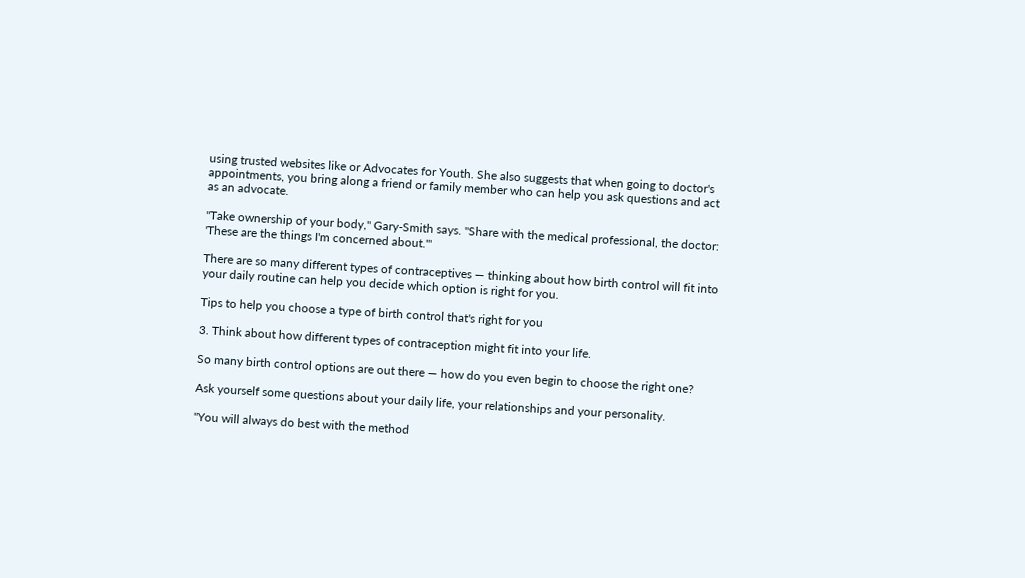using trusted websites like or Advocates for Youth. She also suggests that when going to doctor's appointments, you bring along a friend or family member who can help you ask questions and act as an advocate.

"Take ownership of your body," Gary-Smith says. "Share with the medical professional, the doctor: 'These are the things I'm concerned about.'"

There are so many different types of contraceptives — thinking about how birth control will fit into your daily routine can help you decide which option is right for you.

Tips to help you choose a type of birth control that's right for you

3. Think about how different types of contraception might fit into your life.

So many birth control options are out there — how do you even begin to choose the right one?

Ask yourself some questions about your daily life, your relationships and your personality.

"You will always do best with the method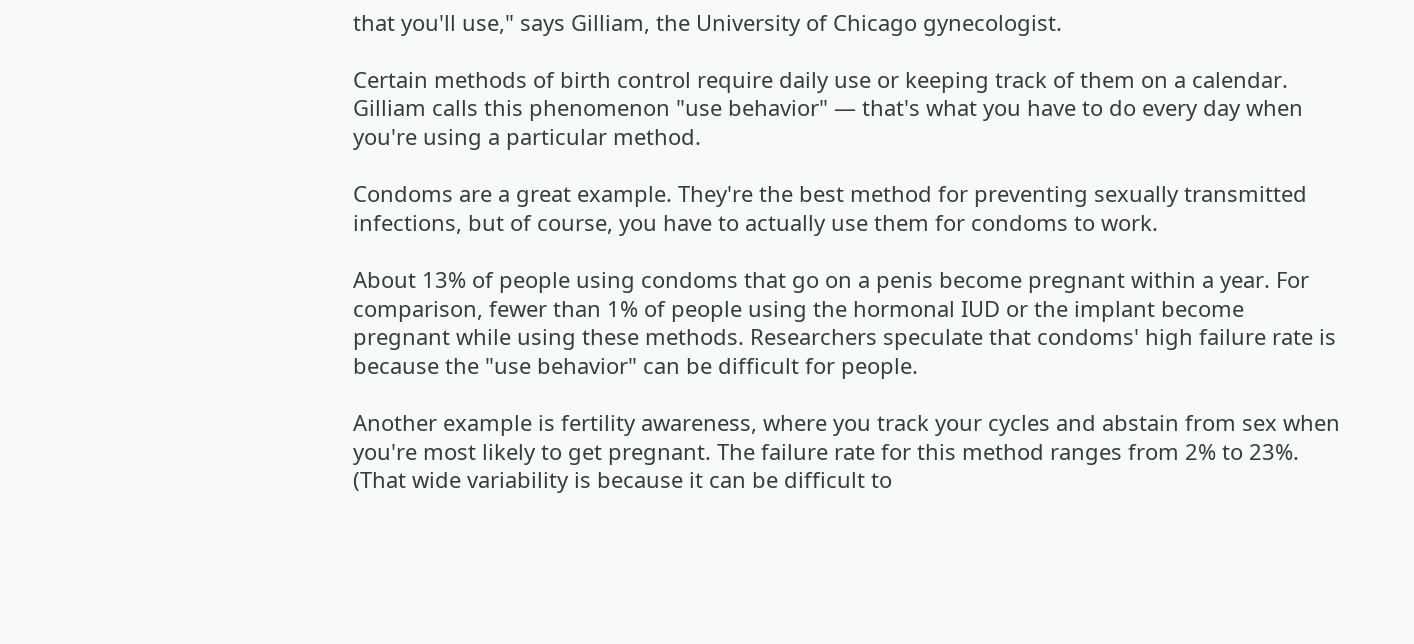that you'll use," says Gilliam, the University of Chicago gynecologist.

Certain methods of birth control require daily use or keeping track of them on a calendar. Gilliam calls this phenomenon "use behavior" — that's what you have to do every day when you're using a particular method.

Condoms are a great example. They're the best method for preventing sexually transmitted infections, but of course, you have to actually use them for condoms to work.

About 13% of people using condoms that go on a penis become pregnant within a year. For comparison, fewer than 1% of people using the hormonal IUD or the implant become pregnant while using these methods. Researchers speculate that condoms' high failure rate is because the "use behavior" can be difficult for people.

Another example is fertility awareness, where you track your cycles and abstain from sex when you're most likely to get pregnant. The failure rate for this method ranges from 2% to 23%. (That wide variability is because it can be difficult to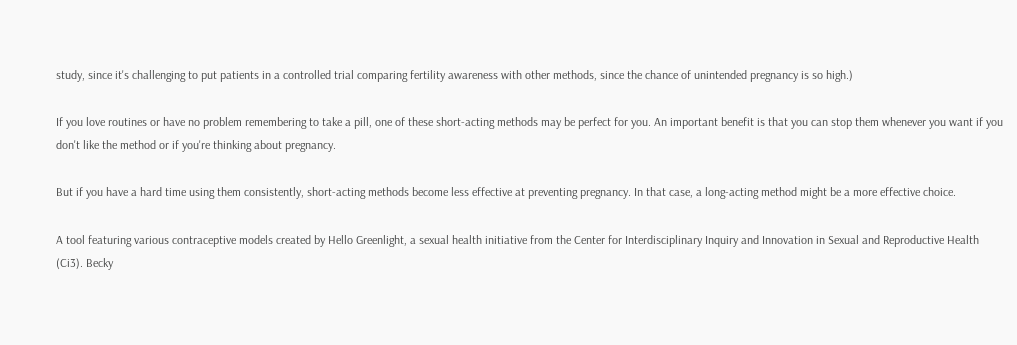study, since it's challenging to put patients in a controlled trial comparing fertility awareness with other methods, since the chance of unintended pregnancy is so high.)

If you love routines or have no problem remembering to take a pill, one of these short-acting methods may be perfect for you. An important benefit is that you can stop them whenever you want if you don't like the method or if you're thinking about pregnancy.

But if you have a hard time using them consistently, short-acting methods become less effective at preventing pregnancy. In that case, a long-acting method might be a more effective choice.

A tool featuring various contraceptive models created by Hello Greenlight, a sexual health initiative from the Center for Interdisciplinary Inquiry and Innovation in Sexual and Reproductive Health (Ci3). Becky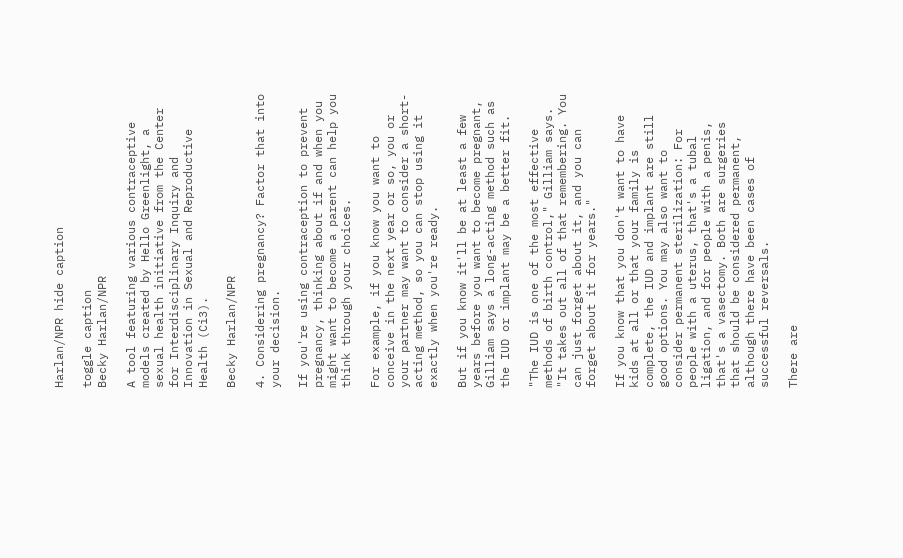Harlan/NPR hide caption

toggle caption
Becky Harlan/NPR

A tool featuring various contraceptive models created by Hello Greenlight, a sexual health initiative from the Center for Interdisciplinary Inquiry and Innovation in Sexual and Reproductive Health (Ci3).

Becky Harlan/NPR

4. Considering pregnancy? Factor that into your decision.

If you're using contraception to prevent pregnancy, thinking about if and when you might want to become a parent can help you think through your choices.

For example, if you know you want to conceive in the next year or so, you or your partner may want to consider a short-acting method, so you can stop using it exactly when you're ready.

But if you know it'll be at least a few years before you want to become pregnant, Gilliam says a long-acting method such as the IUD or implant may be a better fit.

"The IUD is one of the most effective methods of birth control," Gilliam says. "It takes out all of that remembering. You can just forget about it, and you can forget about it for years."

If you know that you don't want to have kids at all or that your family is complete, the IUD and implant are still good options. You may also want to consider permanent sterilization: For people with a uterus, that's a tubal ligation, and for people with a penis, that's a vasectomy. Both are surgeries that should be considered permanent, although there have been cases of successful reversals.

There are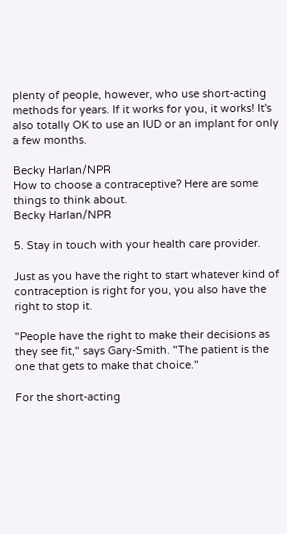plenty of people, however, who use short-acting methods for years. If it works for you, it works! It's also totally OK to use an IUD or an implant for only a few months.

Becky Harlan/NPR
How to choose a contraceptive? Here are some things to think about.
Becky Harlan/NPR

5. Stay in touch with your health care provider.

Just as you have the right to start whatever kind of contraception is right for you, you also have the right to stop it.

"People have the right to make their decisions as they see fit," says Gary-Smith. "The patient is the one that gets to make that choice."

For the short-acting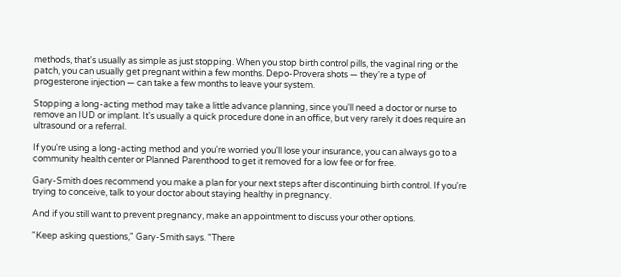methods, that's usually as simple as just stopping. When you stop birth control pills, the vaginal ring or the patch, you can usually get pregnant within a few months. Depo-Provera shots — they're a type of progesterone injection — can take a few months to leave your system.

Stopping a long-acting method may take a little advance planning, since you'll need a doctor or nurse to remove an IUD or implant. It's usually a quick procedure done in an office, but very rarely it does require an ultrasound or a referral.

If you're using a long-acting method and you're worried you'll lose your insurance, you can always go to a community health center or Planned Parenthood to get it removed for a low fee or for free.

Gary-Smith does recommend you make a plan for your next steps after discontinuing birth control. If you're trying to conceive, talk to your doctor about staying healthy in pregnancy.

And if you still want to prevent pregnancy, make an appointment to discuss your other options.

"Keep asking questions," Gary-Smith says. "There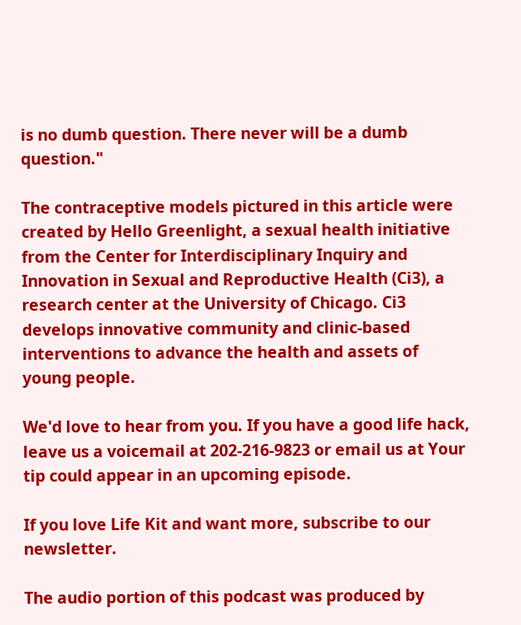is no dumb question. There never will be a dumb question."

The contraceptive models pictured in this article were created by Hello Greenlight, a sexual health initiative from the Center for Interdisciplinary Inquiry and Innovation in Sexual and Reproductive Health (Ci3), a research center at the University of Chicago. Ci3 develops innovative community and clinic-based interventions to advance the health and assets of young people.

We'd love to hear from you. If you have a good life hack, leave us a voicemail at 202-216-9823 or email us at Your tip could appear in an upcoming episode.

If you love Life Kit and want more, subscribe to our newsletter.

The audio portion of this podcast was produced by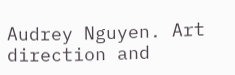Audrey Nguyen. Art direction and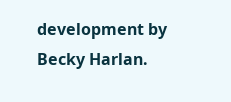development by Becky Harlan.